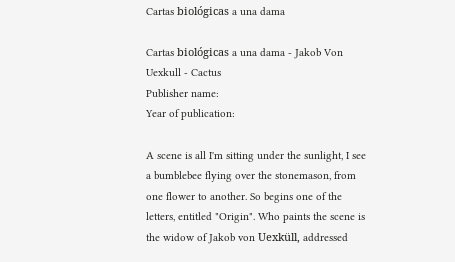Cartas biológicas a una dama

Cartas biológicas a una dama - Jakob Von Uexkull - Cactus
Publisher name:
Year of publication:

A scene is all I'm sitting under the sunlight, I see a bumblebee flying over the stonemason, from one flower to another. So begins one of the letters, entitled "Origin". Who paints the scene is the widow of Jakob von Uexküll, addressed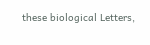these biological Letters,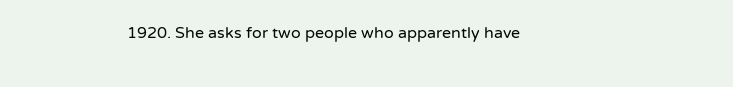1920. She asks for two people who apparently have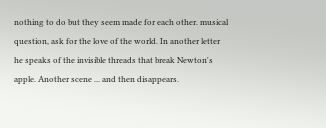nothing to do but they seem made for each other. musical question, ask for the love of the world. In another letter he speaks of the invisible threads that break Newton's apple. Another scene ... and then disappears.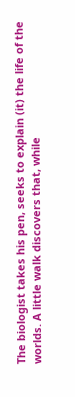The biologist takes his pen, seeks to explain (it) the life of the worlds. A little walk discovers that, while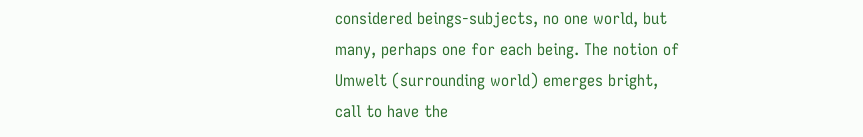considered beings-subjects, no one world, but many, perhaps one for each being. The notion of Umwelt (surrounding world) emerges bright, call to have the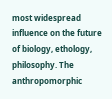most widespread influence on the future of biology, ethology, philosophy. The anthropomorphic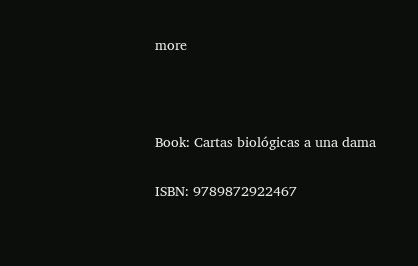more



Book: Cartas biológicas a una dama

ISBN: 9789872922467